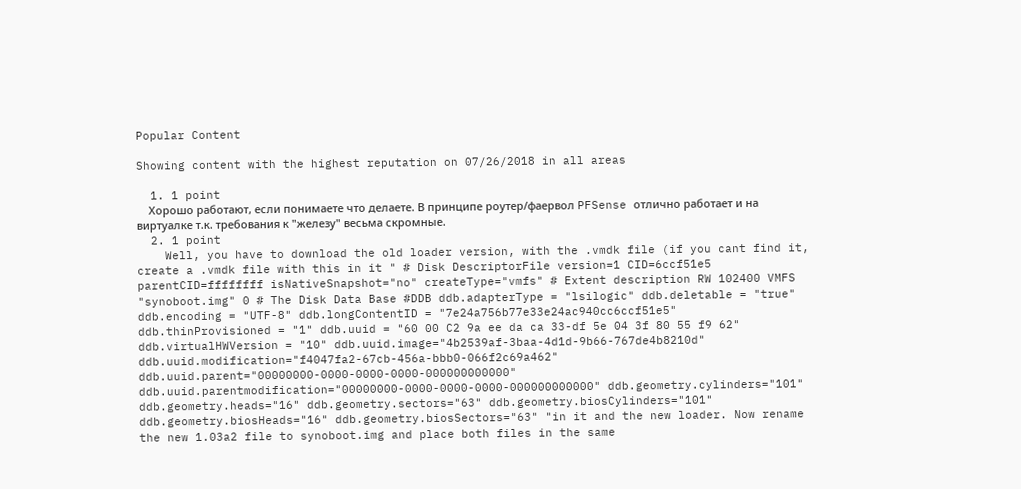Popular Content

Showing content with the highest reputation on 07/26/2018 in all areas

  1. 1 point
    Хорошо работают, если понимаете что делаете. В принципе роутер/фаервол PFSense отлично работает и на виртуалке т.к. требования к "железу" весьма скромные.
  2. 1 point
    Well, you have to download the old loader version, with the .vmdk file (if you cant find it, create a .vmdk file with this in it " # Disk DescriptorFile version=1 CID=6ccf51e5 parentCID=ffffffff isNativeSnapshot="no" createType="vmfs" # Extent description RW 102400 VMFS "synoboot.img" 0 # The Disk Data Base #DDB ddb.adapterType = "lsilogic" ddb.deletable = "true" ddb.encoding = "UTF-8" ddb.longContentID = "7e24a756b77e33e24ac940cc6ccf51e5" ddb.thinProvisioned = "1" ddb.uuid = "60 00 C2 9a ee da ca 33-df 5e 04 3f 80 55 f9 62" ddb.virtualHWVersion = "10" ddb.uuid.image="4b2539af-3baa-4d1d-9b66-767de4b8210d" ddb.uuid.modification="f4047fa2-67cb-456a-bbb0-066f2c69a462" ddb.uuid.parent="00000000-0000-0000-0000-000000000000" ddb.uuid.parentmodification="00000000-0000-0000-0000-000000000000" ddb.geometry.cylinders="101" ddb.geometry.heads="16" ddb.geometry.sectors="63" ddb.geometry.biosCylinders="101" ddb.geometry.biosHeads="16" ddb.geometry.biosSectors="63" "in it and the new loader. Now rename the new 1.03a2 file to synoboot.img and place both files in the same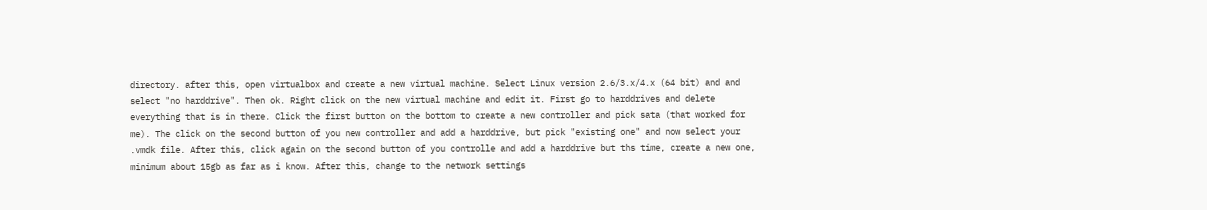directory. after this, open virtualbox and create a new virtual machine. Select Linux version 2.6/3.x/4.x (64 bit) and and select "no harddrive". Then ok. Right click on the new virtual machine and edit it. First go to harddrives and delete everything that is in there. Click the first button on the bottom to create a new controller and pick sata (that worked for me). The click on the second button of you new controller and add a harddrive, but pick "existing one" and now select your .vmdk file. After this, click again on the second button of you controlle and add a harddrive but ths time, create a new one, minimum about 15gb as far as i know. After this, change to the network settings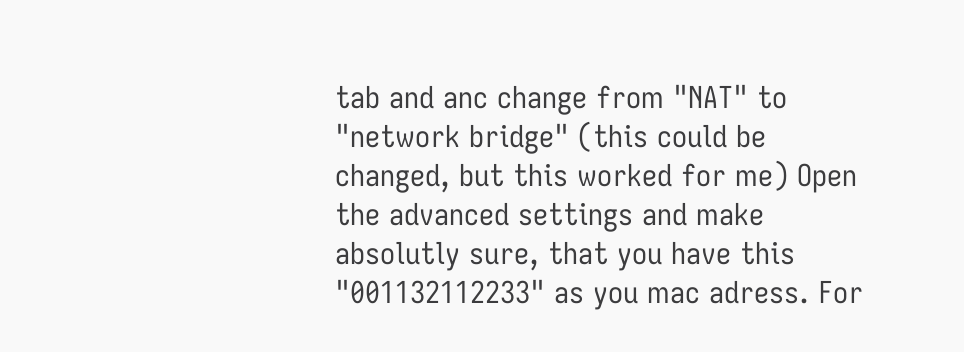tab and anc change from "NAT" to "network bridge" (this could be changed, but this worked for me) Open the advanced settings and make absolutly sure, that you have this "001132112233" as you mac adress. For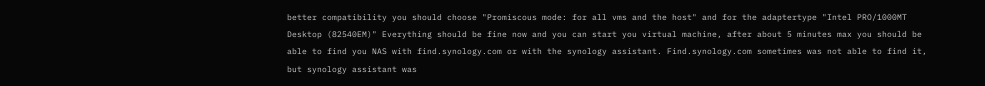better compatibility you should choose "Promiscous mode: for all vms and the host" and for the adaptertype "Intel PRO/1000MT Desktop (82540EM)" Everything should be fine now and you can start you virtual machine, after about 5 minutes max you should be able to find you NAS with find.synology.com or with the synology assistant. Find.synology.com sometimes was not able to find it, but synology assistant was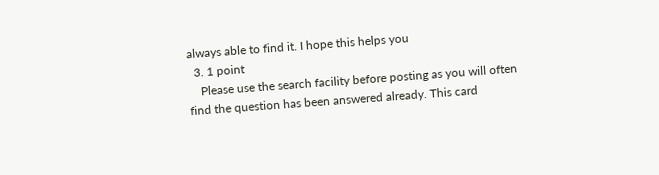always able to find it. I hope this helps you
  3. 1 point
    Please use the search facility before posting as you will often find the question has been answered already. This card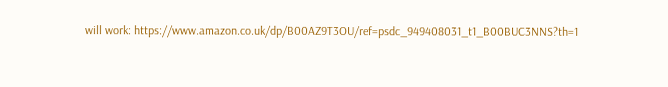will work: https://www.amazon.co.uk/dp/B00AZ9T3OU/ref=psdc_949408031_t1_B00BUC3NNS?th=1